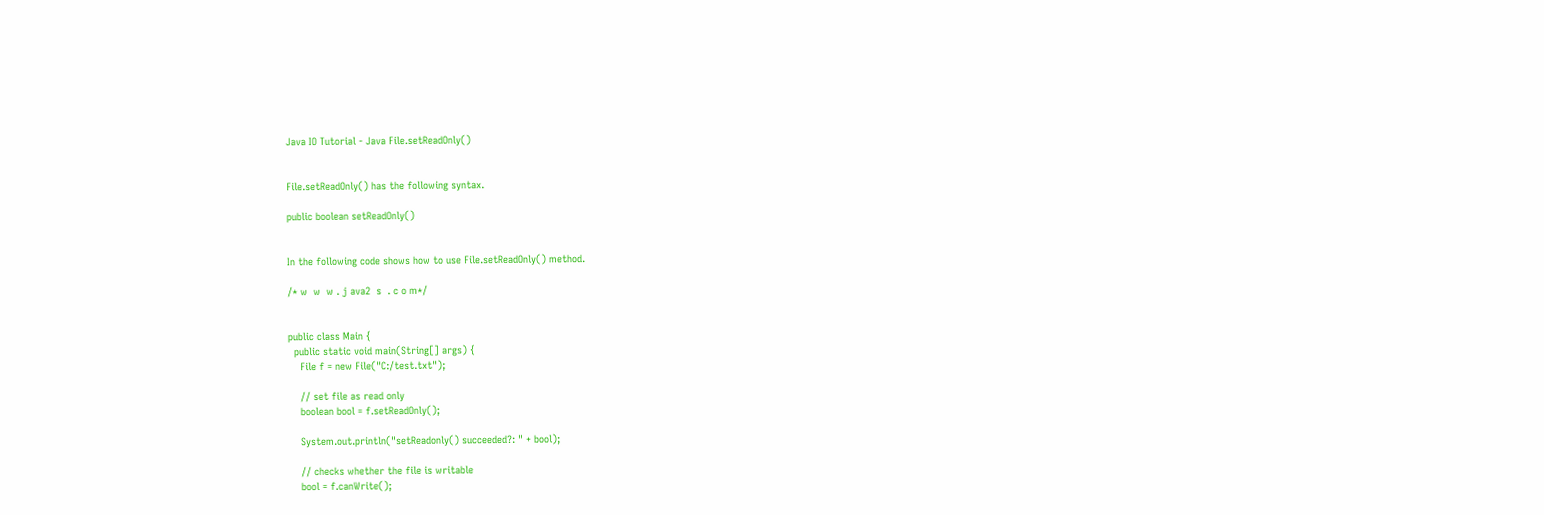Java IO Tutorial - Java File.setReadOnly()


File.setReadOnly() has the following syntax.

public boolean setReadOnly()


In the following code shows how to use File.setReadOnly() method.

/* w  w  w . j ava2  s  . c o m*/


public class Main {
  public static void main(String[] args) {
    File f = new File("C:/test.txt");

    // set file as read only
    boolean bool = f.setReadOnly();

    System.out.println("setReadonly() succeeded?: " + bool);

    // checks whether the file is writable
    bool = f.canWrite();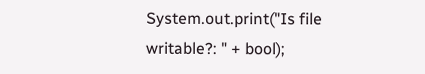System.out.print("Is file writable?: " + bool);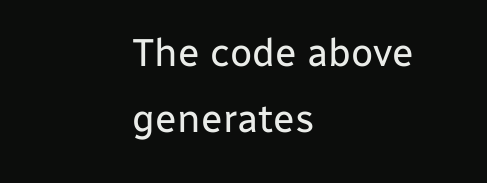The code above generates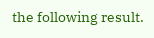the following result.